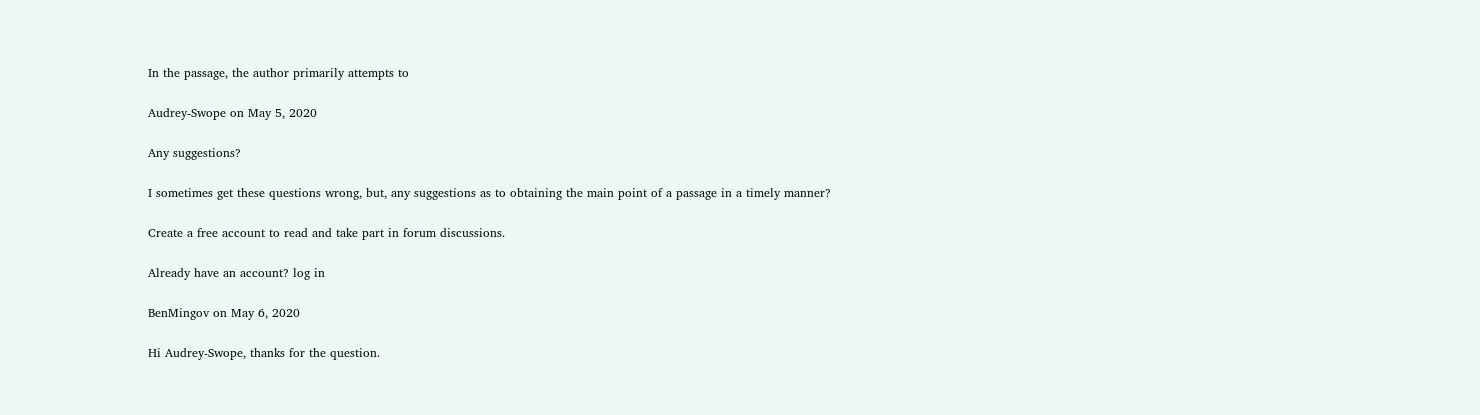In the passage, the author primarily attempts to

Audrey-Swope on May 5, 2020

Any suggestions?

I sometimes get these questions wrong, but, any suggestions as to obtaining the main point of a passage in a timely manner?

Create a free account to read and take part in forum discussions.

Already have an account? log in

BenMingov on May 6, 2020

Hi Audrey-Swope, thanks for the question.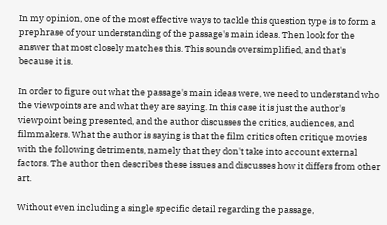In my opinion, one of the most effective ways to tackle this question type is to form a prephrase of your understanding of the passage's main ideas. Then look for the answer that most closely matches this. This sounds oversimplified, and that's because it is.

In order to figure out what the passage's main ideas were, we need to understand who the viewpoints are and what they are saying. In this case it is just the author's viewpoint being presented, and the author discusses the critics, audiences, and filmmakers. What the author is saying is that the film critics often critique movies with the following detriments, namely that they don't take into account external factors. The author then describes these issues and discusses how it differs from other art.

Without even including a single specific detail regarding the passage,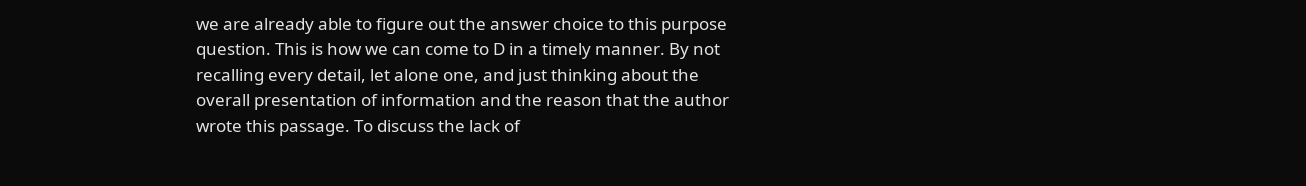we are already able to figure out the answer choice to this purpose question. This is how we can come to D in a timely manner. By not recalling every detail, let alone one, and just thinking about the overall presentation of information and the reason that the author wrote this passage. To discuss the lack of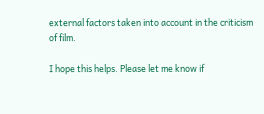external factors taken into account in the criticism of film.

I hope this helps. Please let me know if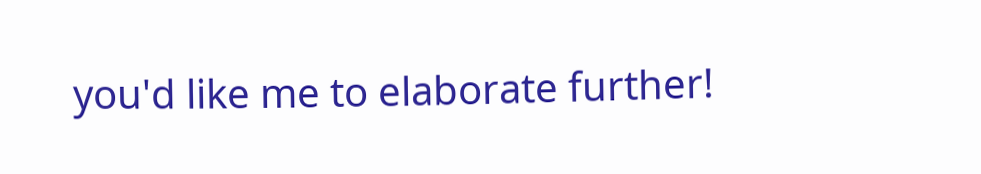you'd like me to elaborate further!